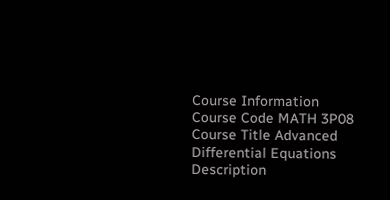Course Information
Course Code MATH 3P08
Course Title Advanced Differential Equations
Description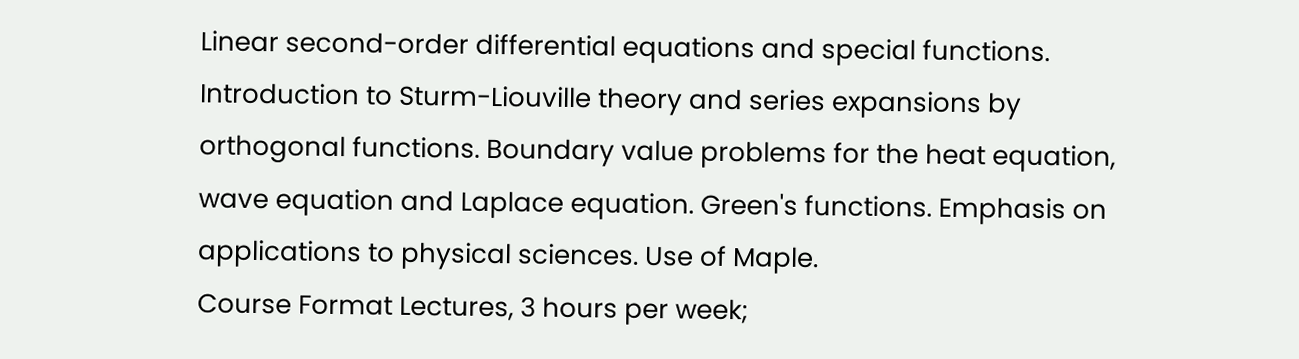Linear second-order differential equations and special functions. Introduction to Sturm-Liouville theory and series expansions by orthogonal functions. Boundary value problems for the heat equation, wave equation and Laplace equation. Green's functions. Emphasis on applications to physical sciences. Use of Maple.
Course Format Lectures, 3 hours per week;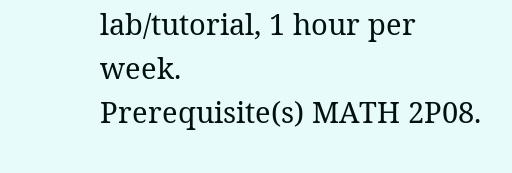lab/tutorial, 1 hour per week.
Prerequisite(s) MATH 2P08.